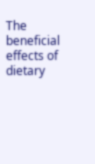The beneficial effects of dietary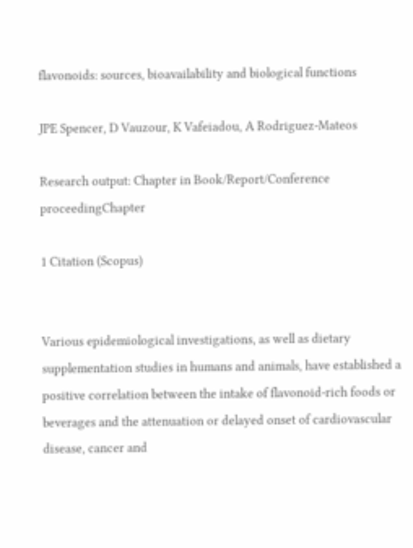flavonoids: sources, bioavailability and biological functions

JPE Spencer, D Vauzour, K Vafeiadou, A Rodriguez-Mateos

Research output: Chapter in Book/Report/Conference proceedingChapter

1 Citation (Scopus)


Various epidemiological investigations, as well as dietary supplementation studies in humans and animals, have established a positive correlation between the intake of flavonoid-rich foods or beverages and the attenuation or delayed onset of cardiovascular disease, cancer and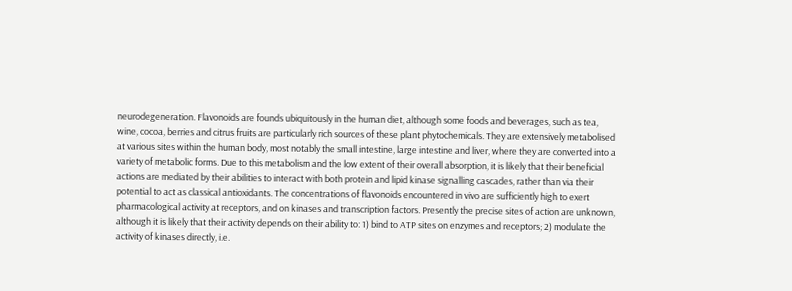neurodegeneration. Flavonoids are founds ubiquitously in the human diet, although some foods and beverages, such as tea, wine, cocoa, berries and citrus fruits are particularly rich sources of these plant phytochemicals. They are extensively metabolised at various sites within the human body, most notably the small intestine, large intestine and liver, where they are converted into a variety of metabolic forms. Due to this metabolism and the low extent of their overall absorption, it is likely that their beneficial actions are mediated by their abilities to interact with both protein and lipid kinase signalling cascades, rather than via their potential to act as classical antioxidants. The concentrations of flavonoids encountered in vivo are sufficiently high to exert pharmacological activity at receptors, and on kinases and transcription factors. Presently the precise sites of action are unknown, although it is likely that their activity depends on their ability to: 1) bind to ATP sites on enzymes and receptors; 2) modulate the activity of kinases directly, i.e.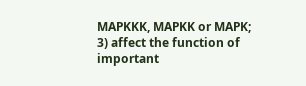MAPKKK, MAPKK or MAPK; 3) affect the function of important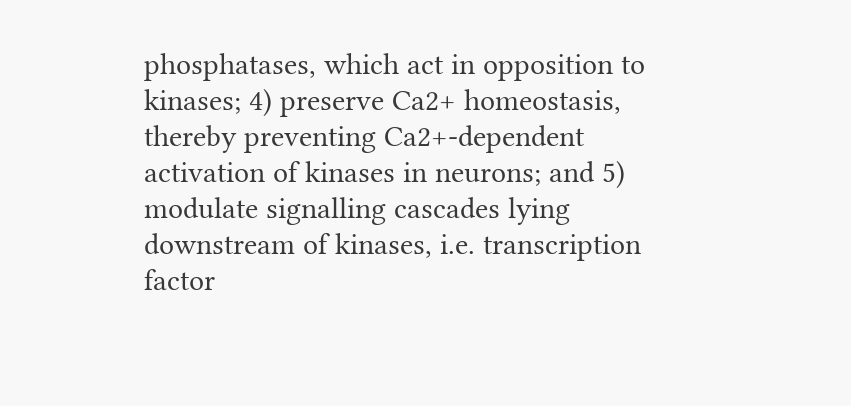phosphatases, which act in opposition to kinases; 4) preserve Ca2+ homeostasis, thereby preventing Ca2+-dependent activation of kinases in neurons; and 5) modulate signalling cascades lying downstream of kinases, i.e. transcription factor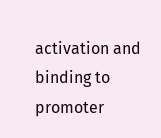activation and binding to promoter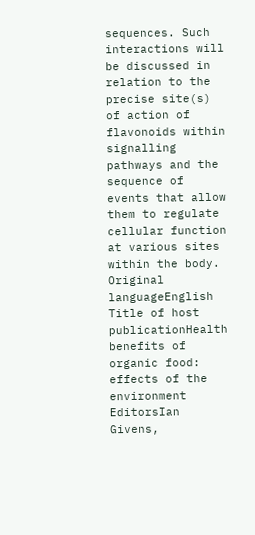sequences. Such interactions will be discussed in relation to the precise site(s) of action of flavonoids within signalling pathways and the sequence of events that allow them to regulate cellular function at various sites within the body.
Original languageEnglish
Title of host publicationHealth benefits of organic food: effects of the environment
EditorsIan Givens,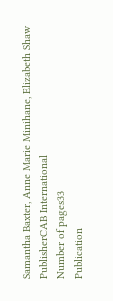Samantha Baxter, Anne Marie Minihane, Elizabeth Shaw
PublisherCAB International
Number of pages33
Publication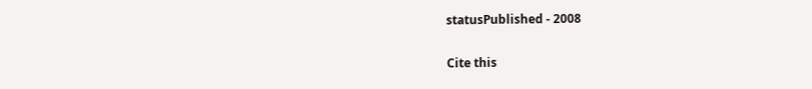statusPublished - 2008

Cite this